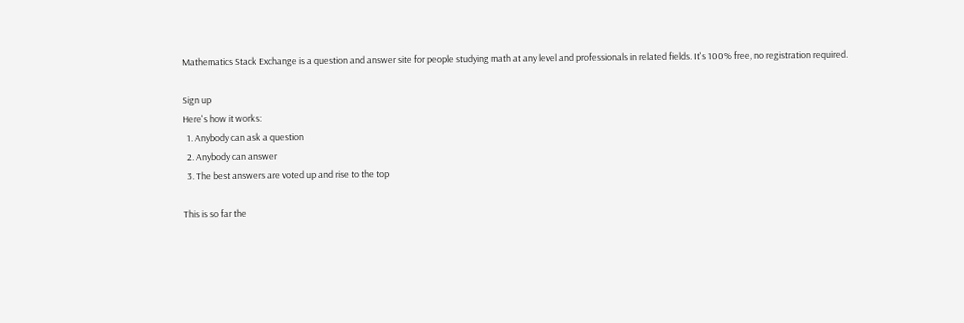Mathematics Stack Exchange is a question and answer site for people studying math at any level and professionals in related fields. It's 100% free, no registration required.

Sign up
Here's how it works:
  1. Anybody can ask a question
  2. Anybody can answer
  3. The best answers are voted up and rise to the top

This is so far the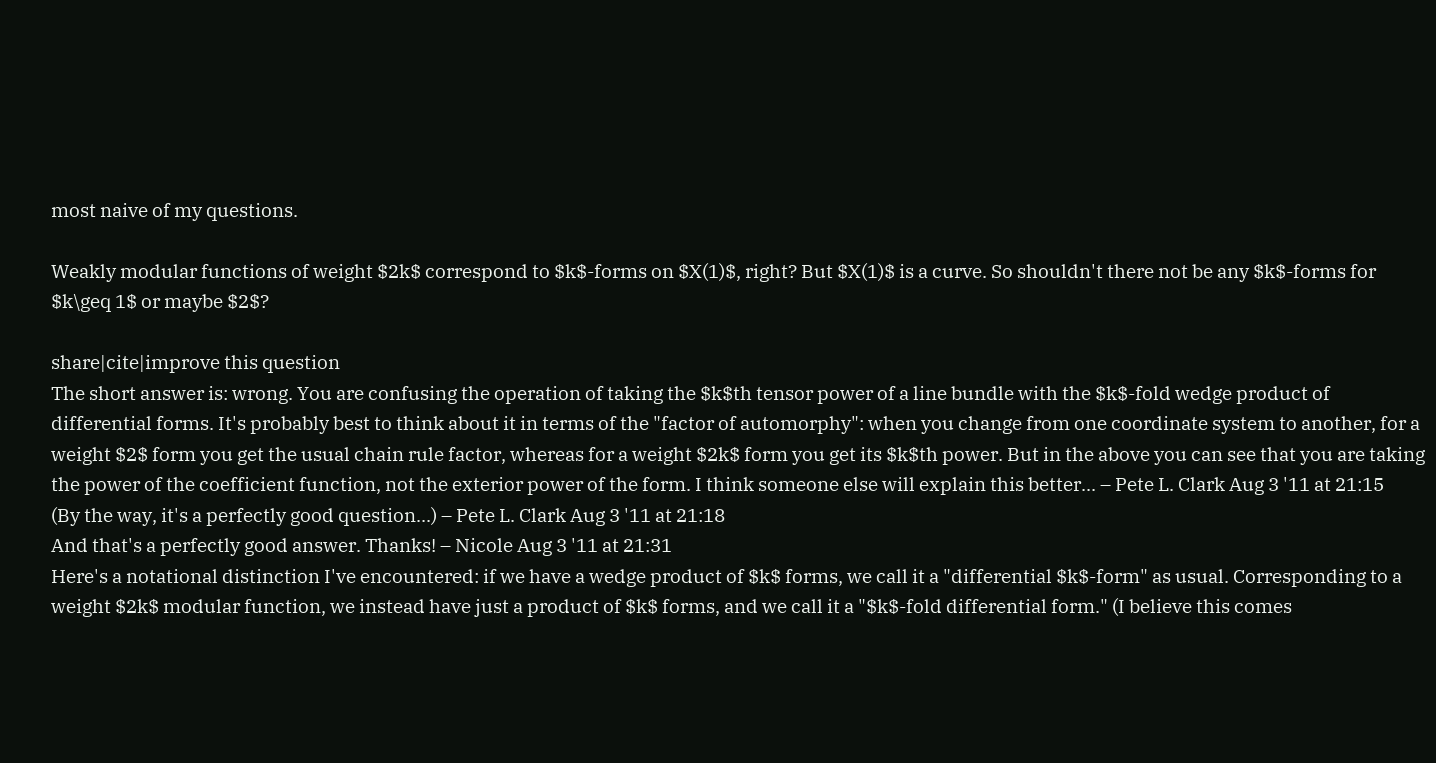most naive of my questions.

Weakly modular functions of weight $2k$ correspond to $k$-forms on $X(1)$, right? But $X(1)$ is a curve. So shouldn't there not be any $k$-forms for $k\geq 1$ or maybe $2$?

share|cite|improve this question
The short answer is: wrong. You are confusing the operation of taking the $k$th tensor power of a line bundle with the $k$-fold wedge product of differential forms. It's probably best to think about it in terms of the "factor of automorphy": when you change from one coordinate system to another, for a weight $2$ form you get the usual chain rule factor, whereas for a weight $2k$ form you get its $k$th power. But in the above you can see that you are taking the power of the coefficient function, not the exterior power of the form. I think someone else will explain this better... – Pete L. Clark Aug 3 '11 at 21:15
(By the way, it's a perfectly good question...) – Pete L. Clark Aug 3 '11 at 21:18
And that's a perfectly good answer. Thanks! – Nicole Aug 3 '11 at 21:31
Here's a notational distinction I've encountered: if we have a wedge product of $k$ forms, we call it a "differential $k$-form" as usual. Corresponding to a weight $2k$ modular function, we instead have just a product of $k$ forms, and we call it a "$k$-fold differential form." (I believe this comes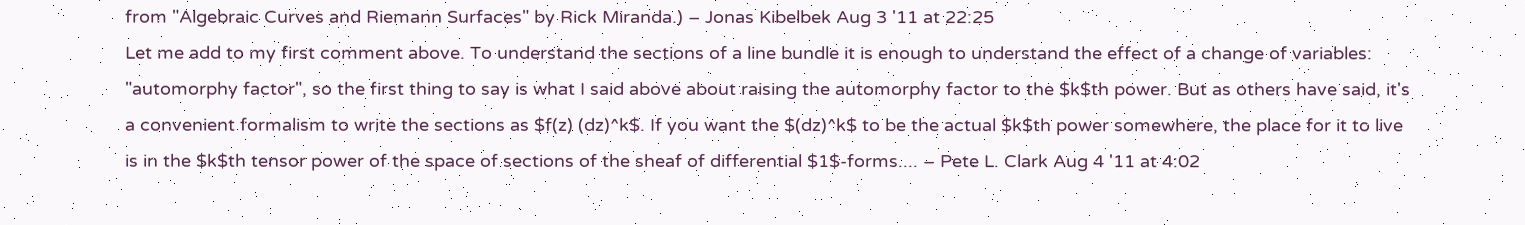from "Algebraic Curves and Riemann Surfaces" by Rick Miranda.) – Jonas Kibelbek Aug 3 '11 at 22:25
Let me add to my first comment above. To understand the sections of a line bundle it is enough to understand the effect of a change of variables: "automorphy factor", so the first thing to say is what I said above about raising the automorphy factor to the $k$th power. But as others have said, it's a convenient formalism to write the sections as $f(z) (dz)^k$. If you want the $(dz)^k$ to be the actual $k$th power somewhere, the place for it to live is in the $k$th tensor power of the space of sections of the sheaf of differential $1$-forms.... – Pete L. Clark Aug 4 '11 at 4:02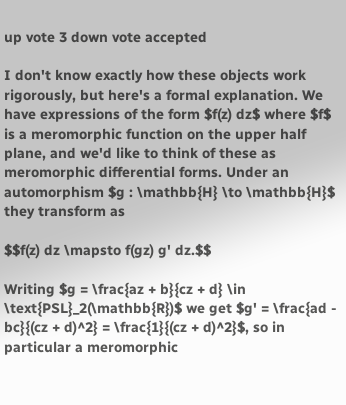up vote 3 down vote accepted

I don't know exactly how these objects work rigorously, but here's a formal explanation. We have expressions of the form $f(z) dz$ where $f$ is a meromorphic function on the upper half plane, and we'd like to think of these as meromorphic differential forms. Under an automorphism $g : \mathbb{H} \to \mathbb{H}$ they transform as

$$f(z) dz \mapsto f(gz) g' dz.$$

Writing $g = \frac{az + b}{cz + d} \in \text{PSL}_2(\mathbb{R})$ we get $g' = \frac{ad - bc}{(cz + d)^2} = \frac{1}{(cz + d)^2}$, so in particular a meromorphic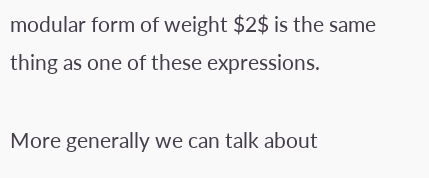modular form of weight $2$ is the same thing as one of these expressions.

More generally we can talk about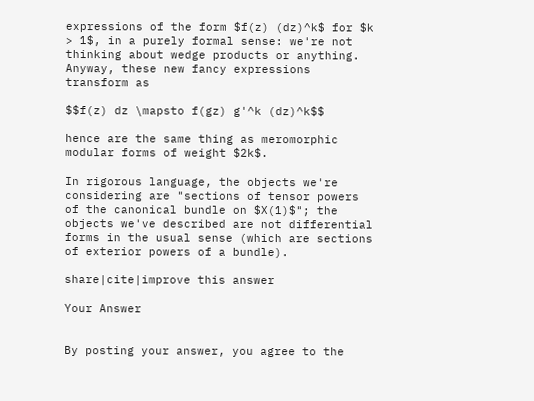expressions of the form $f(z) (dz)^k$ for $k > 1$, in a purely formal sense: we're not thinking about wedge products or anything. Anyway, these new fancy expressions transform as

$$f(z) dz \mapsto f(gz) g'^k (dz)^k$$

hence are the same thing as meromorphic modular forms of weight $2k$.

In rigorous language, the objects we're considering are "sections of tensor powers of the canonical bundle on $X(1)$"; the objects we've described are not differential forms in the usual sense (which are sections of exterior powers of a bundle).

share|cite|improve this answer

Your Answer


By posting your answer, you agree to the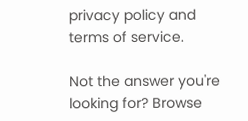privacy policy and terms of service.

Not the answer you're looking for? Browse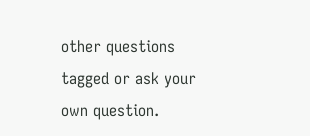other questions tagged or ask your own question.